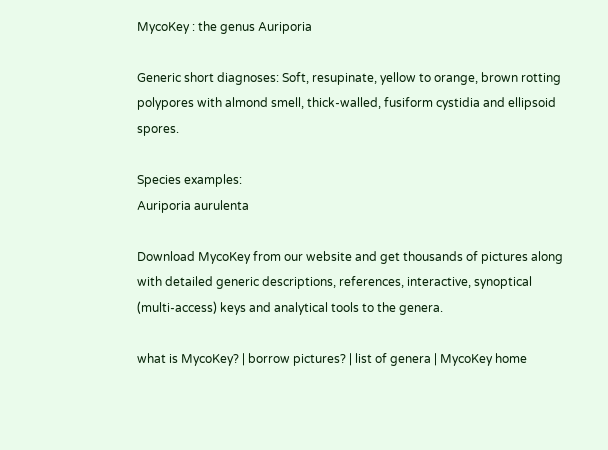MycoKey : the genus Auriporia

Generic short diagnoses: Soft, resupinate, yellow to orange, brown rotting polypores with almond smell, thick-walled, fusiform cystidia and ellipsoid spores.

Species examples:
Auriporia aurulenta

Download MycoKey from our website and get thousands of pictures along with detailed generic descriptions, references, interactive, synoptical (multi-access) keys and analytical tools to the genera.

what is MycoKey? | borrow pictures? | list of genera | MycoKey home